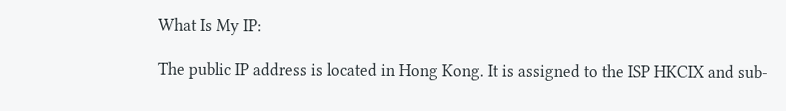What Is My IP:

The public IP address is located in Hong Kong. It is assigned to the ISP HKCIX and sub-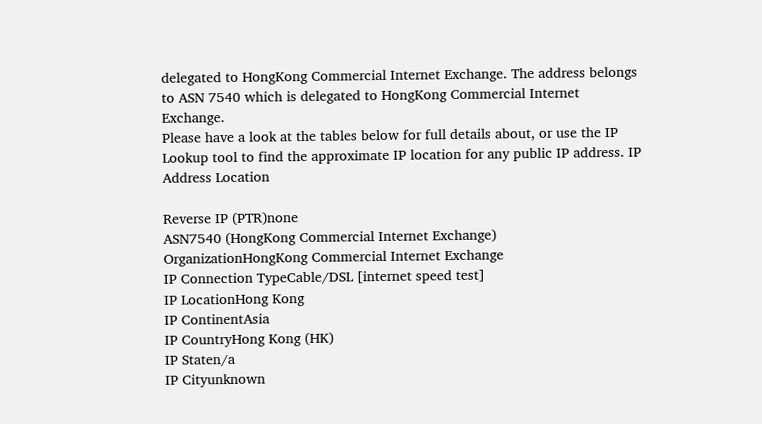delegated to HongKong Commercial Internet Exchange. The address belongs to ASN 7540 which is delegated to HongKong Commercial Internet Exchange.
Please have a look at the tables below for full details about, or use the IP Lookup tool to find the approximate IP location for any public IP address. IP Address Location

Reverse IP (PTR)none
ASN7540 (HongKong Commercial Internet Exchange)
OrganizationHongKong Commercial Internet Exchange
IP Connection TypeCable/DSL [internet speed test]
IP LocationHong Kong
IP ContinentAsia
IP CountryHong Kong (HK)
IP Staten/a
IP Cityunknown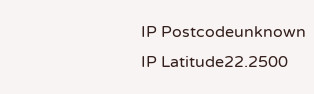IP Postcodeunknown
IP Latitude22.2500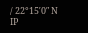/ 22°15′0″ N
IP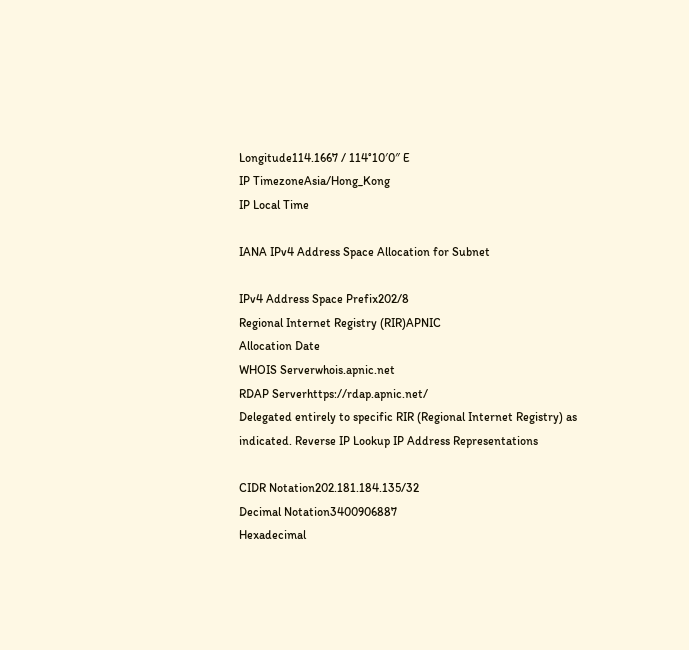Longitude114.1667 / 114°10′0″ E
IP TimezoneAsia/Hong_Kong
IP Local Time

IANA IPv4 Address Space Allocation for Subnet

IPv4 Address Space Prefix202/8
Regional Internet Registry (RIR)APNIC
Allocation Date
WHOIS Serverwhois.apnic.net
RDAP Serverhttps://rdap.apnic.net/
Delegated entirely to specific RIR (Regional Internet Registry) as indicated. Reverse IP Lookup IP Address Representations

CIDR Notation202.181.184.135/32
Decimal Notation3400906887
Hexadecimal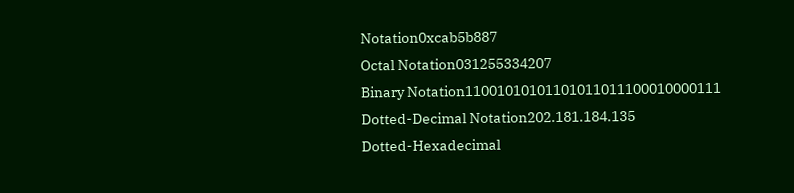Notation0xcab5b887
Octal Notation031255334207
Binary Notation11001010101101011011100010000111
Dotted-Decimal Notation202.181.184.135
Dotted-Hexadecimal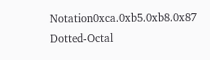Notation0xca.0xb5.0xb8.0x87
Dotted-Octal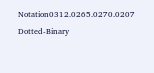Notation0312.0265.0270.0207
Dotted-Binary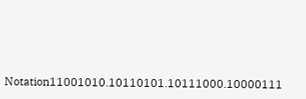Notation11001010.10110101.10111000.10000111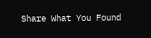Share What You Found